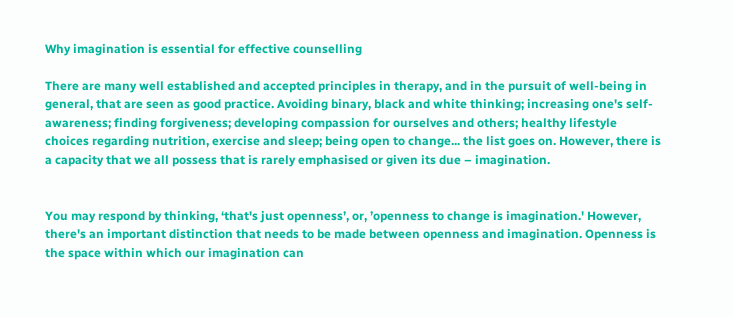Why imagination is essential for effective counselling

There are many well established and accepted principles in therapy, and in the pursuit of well-being in general, that are seen as good practice. Avoiding binary, black and white thinking; increasing one's self-awareness; finding forgiveness; developing compassion for ourselves and others; healthy lifestyle choices regarding nutrition, exercise and sleep; being open to change... the list goes on. However, there is a capacity that we all possess that is rarely emphasised or given its due – imagination.


You may respond by thinking, ‘that's just openness’, or, ’openness to change is imagination.' However, there's an important distinction that needs to be made between openness and imagination. Openness is the space within which our imagination can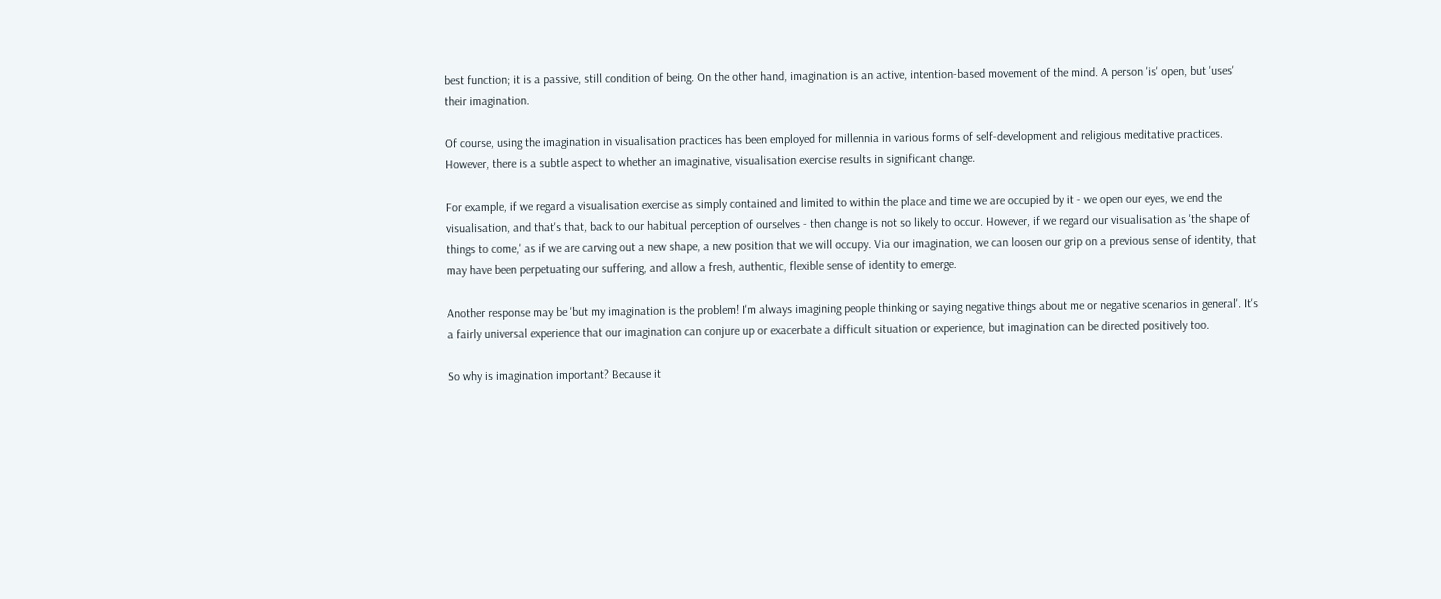best function; it is a passive, still condition of being. On the other hand, imagination is an active, intention-based movement of the mind. A person 'is' open, but 'uses' their imagination.

Of course, using the imagination in visualisation practices has been employed for millennia in various forms of self-development and religious meditative practices. However, there is a subtle aspect to whether an imaginative, visualisation exercise results in significant change.

For example, if we regard a visualisation exercise as simply contained and limited to within the place and time we are occupied by it - we open our eyes, we end the visualisation, and that's that, back to our habitual perception of ourselves - then change is not so likely to occur. However, if we regard our visualisation as 'the shape of things to come,' as if we are carving out a new shape, a new position that we will occupy. Via our imagination, we can loosen our grip on a previous sense of identity, that may have been perpetuating our suffering, and allow a fresh, authentic, flexible sense of identity to emerge.

Another response may be 'but my imagination is the problem! I'm always imagining people thinking or saying negative things about me or negative scenarios in general'. It's a fairly universal experience that our imagination can conjure up or exacerbate a difficult situation or experience, but imagination can be directed positively too.

So why is imagination important? Because it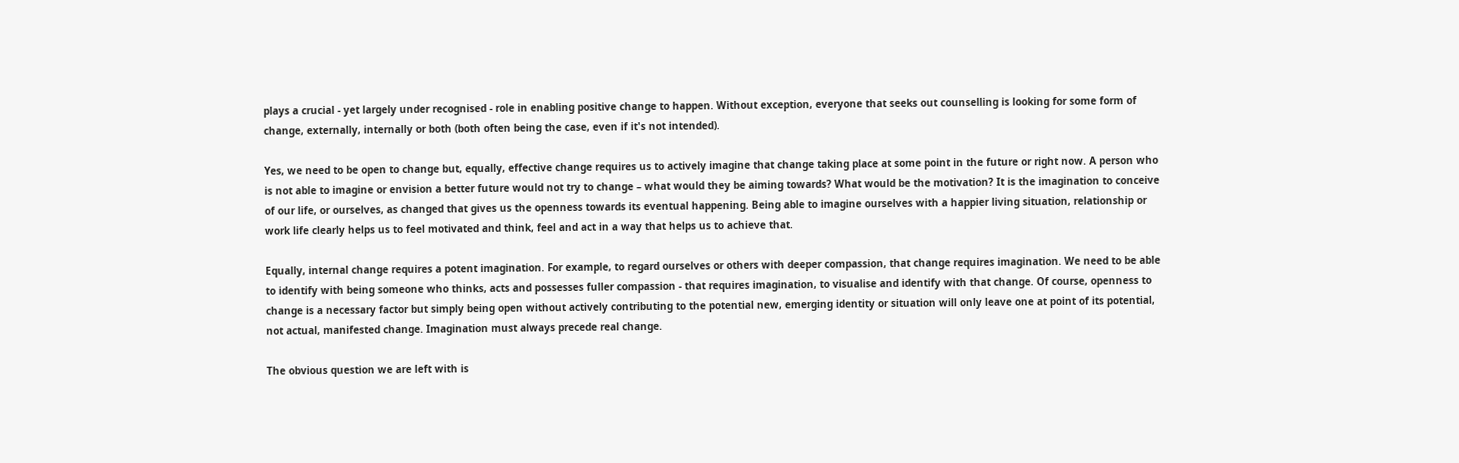plays a crucial - yet largely under recognised - role in enabling positive change to happen. Without exception, everyone that seeks out counselling is looking for some form of change, externally, internally or both (both often being the case, even if it's not intended).

Yes, we need to be open to change but, equally, effective change requires us to actively imagine that change taking place at some point in the future or right now. A person who is not able to imagine or envision a better future would not try to change – what would they be aiming towards? What would be the motivation? It is the imagination to conceive of our life, or ourselves, as changed that gives us the openness towards its eventual happening. Being able to imagine ourselves with a happier living situation, relationship or work life clearly helps us to feel motivated and think, feel and act in a way that helps us to achieve that.

Equally, internal change requires a potent imagination. For example, to regard ourselves or others with deeper compassion, that change requires imagination. We need to be able to identify with being someone who thinks, acts and possesses fuller compassion - that requires imagination, to visualise and identify with that change. Of course, openness to change is a necessary factor but simply being open without actively contributing to the potential new, emerging identity or situation will only leave one at point of its potential, not actual, manifested change. Imagination must always precede real change.

The obvious question we are left with is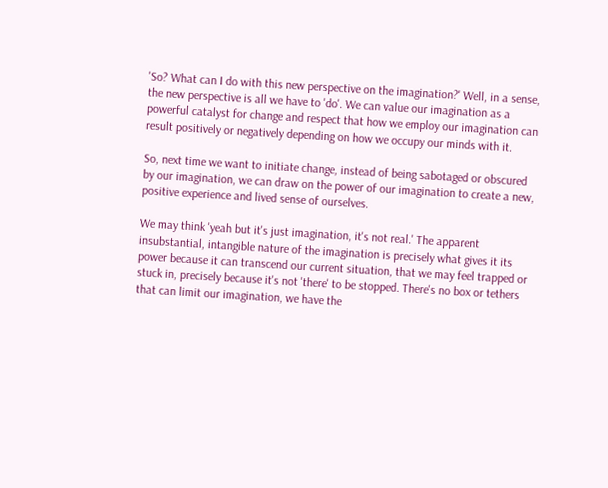'So? What can I do with this new perspective on the imagination?' Well, in a sense, the new perspective is all we have to 'do'. We can value our imagination as a powerful catalyst for change and respect that how we employ our imagination can result positively or negatively depending on how we occupy our minds with it.

So, next time we want to initiate change, instead of being sabotaged or obscured by our imagination, we can draw on the power of our imagination to create a new, positive experience and lived sense of ourselves.

We may think 'yeah but it's just imagination, it's not real.' The apparent insubstantial, intangible nature of the imagination is precisely what gives it its power because it can transcend our current situation, that we may feel trapped or stuck in, precisely because it's not 'there' to be stopped. There's no box or tethers that can limit our imagination, we have the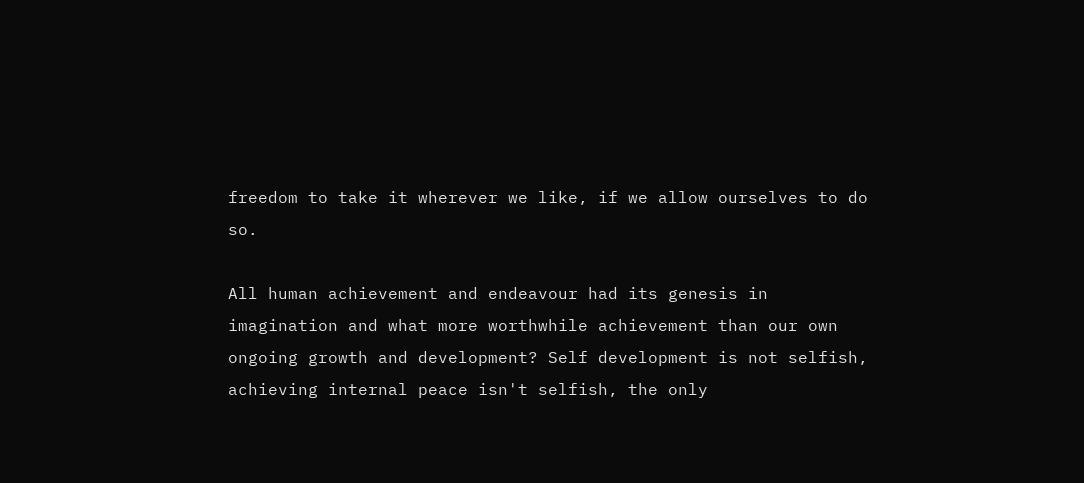freedom to take it wherever we like, if we allow ourselves to do so.

All human achievement and endeavour had its genesis in imagination and what more worthwhile achievement than our own ongoing growth and development? Self development is not selfish, achieving internal peace isn't selfish, the only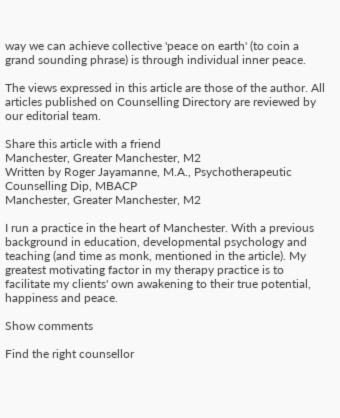way we can achieve collective 'peace on earth' (to coin a grand sounding phrase) is through individual inner peace.

The views expressed in this article are those of the author. All articles published on Counselling Directory are reviewed by our editorial team.

Share this article with a friend
Manchester, Greater Manchester, M2
Written by Roger Jayamanne, M.A., Psychotherapeutic Counselling Dip, MBACP
Manchester, Greater Manchester, M2

I run a practice in the heart of Manchester. With a previous background in education, developmental psychology and teaching (and time as monk, mentioned in the article). My greatest motivating factor in my therapy practice is to facilitate my clients' own awakening to their true potential, happiness and peace.

Show comments

Find the right counsellor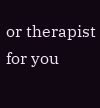or therapist for you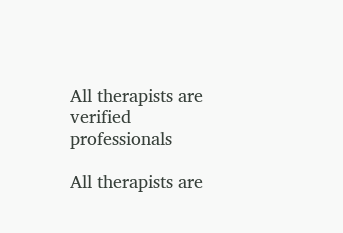All therapists are verified professionals

All therapists are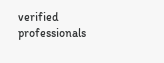verified professionals